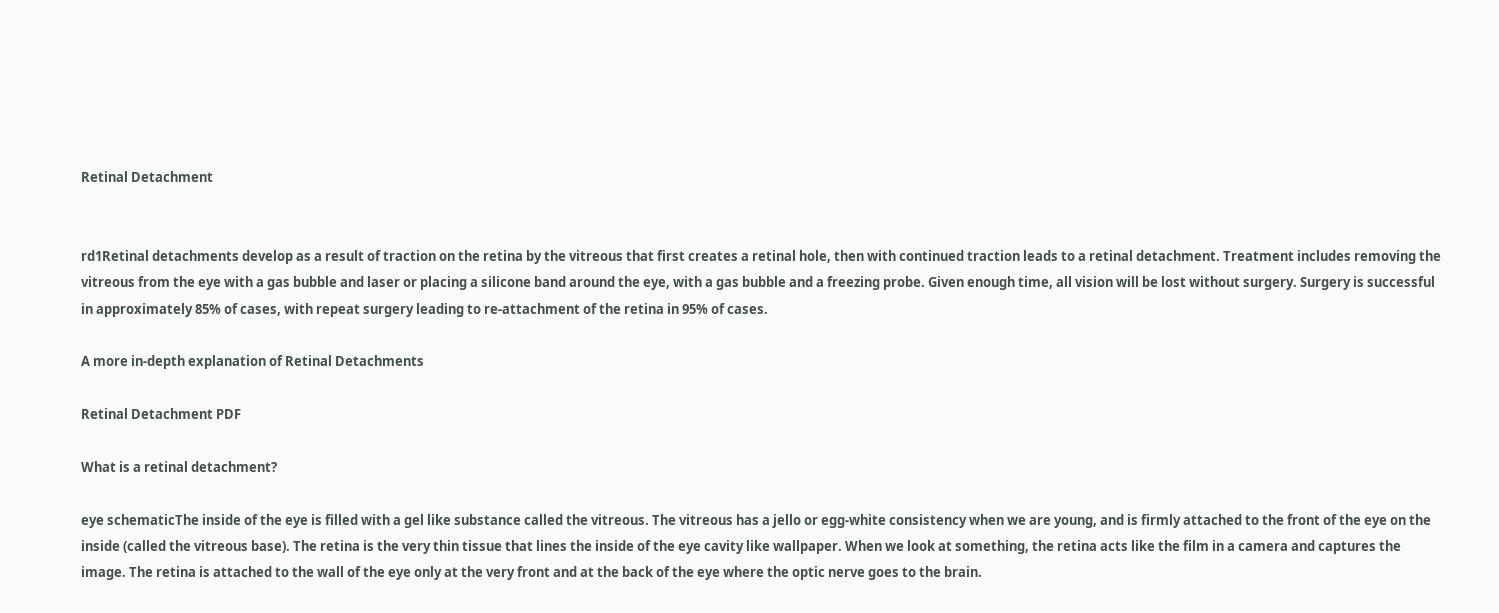Retinal Detachment


rd1Retinal detachments develop as a result of traction on the retina by the vitreous that first creates a retinal hole, then with continued traction leads to a retinal detachment. Treatment includes removing the vitreous from the eye with a gas bubble and laser or placing a silicone band around the eye, with a gas bubble and a freezing probe. Given enough time, all vision will be lost without surgery. Surgery is successful in approximately 85% of cases, with repeat surgery leading to re-attachment of the retina in 95% of cases.

A more in-depth explanation of Retinal Detachments

Retinal Detachment PDF

What is a retinal detachment?

eye schematicThe inside of the eye is filled with a gel like substance called the vitreous. The vitreous has a jello or egg-white consistency when we are young, and is firmly attached to the front of the eye on the inside (called the vitreous base). The retina is the very thin tissue that lines the inside of the eye cavity like wallpaper. When we look at something, the retina acts like the film in a camera and captures the image. The retina is attached to the wall of the eye only at the very front and at the back of the eye where the optic nerve goes to the brain.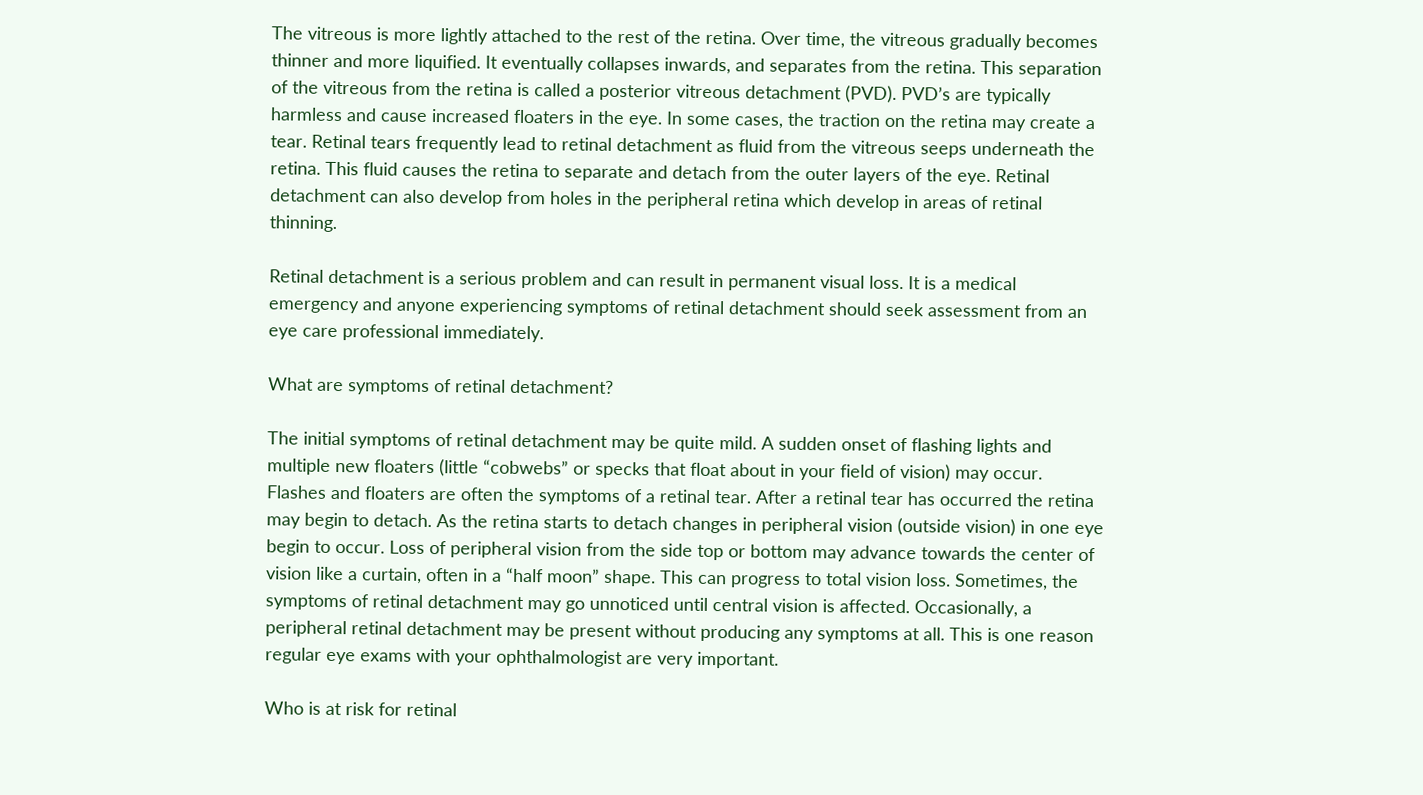The vitreous is more lightly attached to the rest of the retina. Over time, the vitreous gradually becomes thinner and more liquified. It eventually collapses inwards, and separates from the retina. This separation of the vitreous from the retina is called a posterior vitreous detachment (PVD). PVD’s are typically harmless and cause increased floaters in the eye. In some cases, the traction on the retina may create a tear. Retinal tears frequently lead to retinal detachment as fluid from the vitreous seeps underneath the retina. This fluid causes the retina to separate and detach from the outer layers of the eye. Retinal detachment can also develop from holes in the peripheral retina which develop in areas of retinal thinning.

Retinal detachment is a serious problem and can result in permanent visual loss. It is a medical emergency and anyone experiencing symptoms of retinal detachment should seek assessment from an eye care professional immediately.

What are symptoms of retinal detachment?

The initial symptoms of retinal detachment may be quite mild. A sudden onset of flashing lights and multiple new floaters (little “cobwebs” or specks that float about in your field of vision) may occur. Flashes and floaters are often the symptoms of a retinal tear. After a retinal tear has occurred the retina may begin to detach. As the retina starts to detach changes in peripheral vision (outside vision) in one eye begin to occur. Loss of peripheral vision from the side top or bottom may advance towards the center of vision like a curtain, often in a “half moon” shape. This can progress to total vision loss. Sometimes, the symptoms of retinal detachment may go unnoticed until central vision is affected. Occasionally, a peripheral retinal detachment may be present without producing any symptoms at all. This is one reason regular eye exams with your ophthalmologist are very important.

Who is at risk for retinal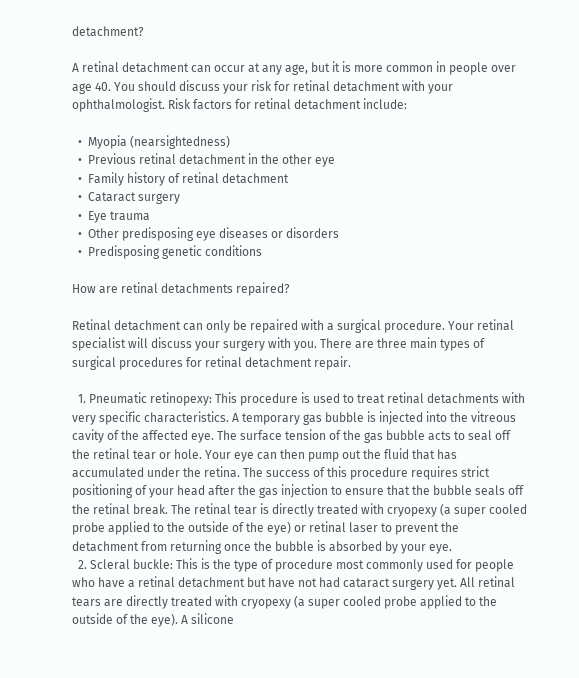detachment?

A retinal detachment can occur at any age, but it is more common in people over age 40. You should discuss your risk for retinal detachment with your ophthalmologist. Risk factors for retinal detachment include:

  •  Myopia (nearsightedness)
  •  Previous retinal detachment in the other eye
  •  Family history of retinal detachment
  •  Cataract surgery
  •  Eye trauma
  •  Other predisposing eye diseases or disorders
  •  Predisposing genetic conditions

How are retinal detachments repaired?

Retinal detachment can only be repaired with a surgical procedure. Your retinal specialist will discuss your surgery with you. There are three main types of surgical procedures for retinal detachment repair.

  1. Pneumatic retinopexy: This procedure is used to treat retinal detachments with very specific characteristics. A temporary gas bubble is injected into the vitreous cavity of the affected eye. The surface tension of the gas bubble acts to seal off the retinal tear or hole. Your eye can then pump out the fluid that has accumulated under the retina. The success of this procedure requires strict positioning of your head after the gas injection to ensure that the bubble seals off the retinal break. The retinal tear is directly treated with cryopexy (a super cooled probe applied to the outside of the eye) or retinal laser to prevent the detachment from returning once the bubble is absorbed by your eye.
  2. Scleral buckle: This is the type of procedure most commonly used for people who have a retinal detachment but have not had cataract surgery yet. All retinal tears are directly treated with cryopexy (a super cooled probe applied to the outside of the eye). A silicone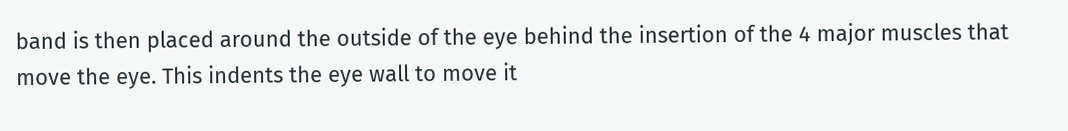band is then placed around the outside of the eye behind the insertion of the 4 major muscles that move the eye. This indents the eye wall to move it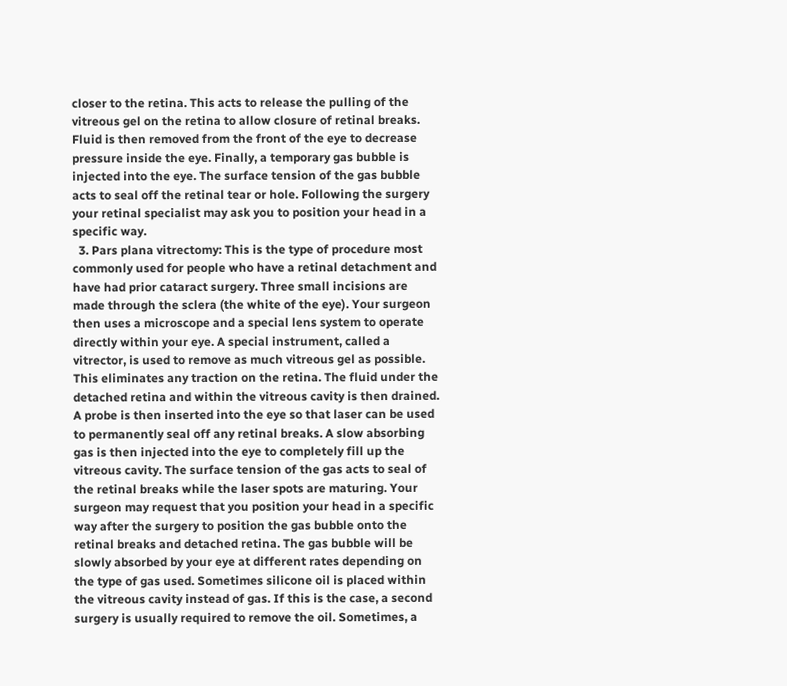closer to the retina. This acts to release the pulling of the vitreous gel on the retina to allow closure of retinal breaks. Fluid is then removed from the front of the eye to decrease pressure inside the eye. Finally, a temporary gas bubble is injected into the eye. The surface tension of the gas bubble acts to seal off the retinal tear or hole. Following the surgery your retinal specialist may ask you to position your head in a specific way.
  3. Pars plana vitrectomy: This is the type of procedure most commonly used for people who have a retinal detachment and have had prior cataract surgery. Three small incisions are made through the sclera (the white of the eye). Your surgeon then uses a microscope and a special lens system to operate directly within your eye. A special instrument, called a vitrector, is used to remove as much vitreous gel as possible. This eliminates any traction on the retina. The fluid under the detached retina and within the vitreous cavity is then drained. A probe is then inserted into the eye so that laser can be used to permanently seal off any retinal breaks. A slow absorbing gas is then injected into the eye to completely fill up the vitreous cavity. The surface tension of the gas acts to seal of the retinal breaks while the laser spots are maturing. Your surgeon may request that you position your head in a specific way after the surgery to position the gas bubble onto the retinal breaks and detached retina. The gas bubble will be slowly absorbed by your eye at different rates depending on the type of gas used. Sometimes silicone oil is placed within the vitreous cavity instead of gas. If this is the case, a second surgery is usually required to remove the oil. Sometimes, a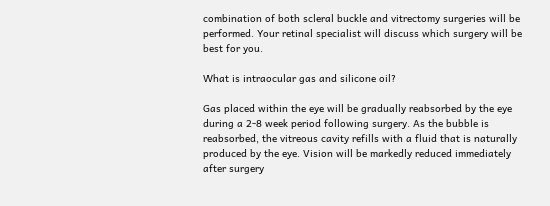combination of both scleral buckle and vitrectomy surgeries will be performed. Your retinal specialist will discuss which surgery will be best for you.

What is intraocular gas and silicone oil?

Gas placed within the eye will be gradually reabsorbed by the eye during a 2-8 week period following surgery. As the bubble is reabsorbed, the vitreous cavity refills with a fluid that is naturally produced by the eye. Vision will be markedly reduced immediately after surgery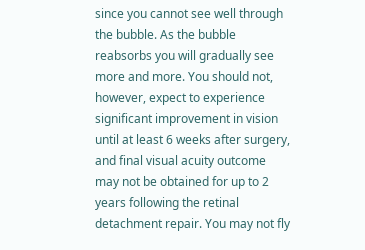since you cannot see well through the bubble. As the bubble reabsorbs you will gradually see more and more. You should not, however, expect to experience significant improvement in vision until at least 6 weeks after surgery, and final visual acuity outcome may not be obtained for up to 2 years following the retinal detachment repair. You may not fly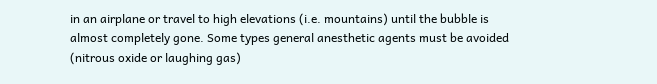in an airplane or travel to high elevations (i.e. mountains) until the bubble is almost completely gone. Some types general anesthetic agents must be avoided (nitrous oxide or laughing gas)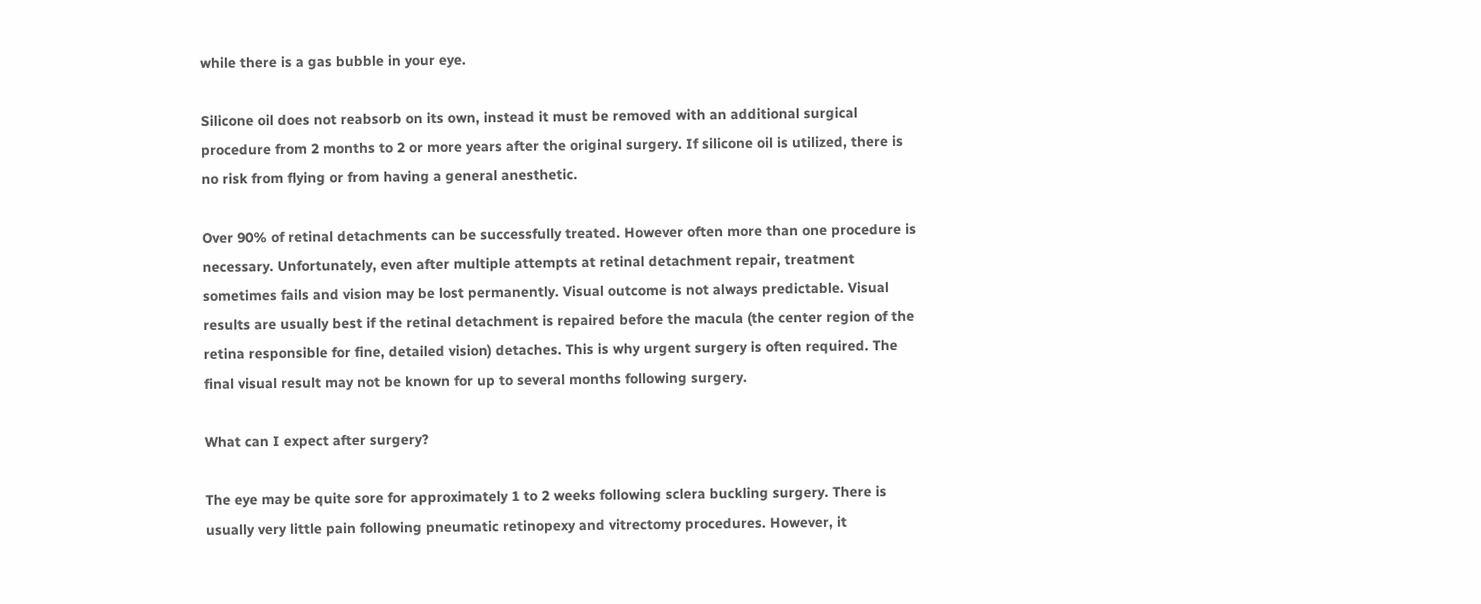while there is a gas bubble in your eye.

Silicone oil does not reabsorb on its own, instead it must be removed with an additional surgical procedure from 2 months to 2 or more years after the original surgery. If silicone oil is utilized, there is no risk from flying or from having a general anesthetic.

Over 90% of retinal detachments can be successfully treated. However often more than one procedure is necessary. Unfortunately, even after multiple attempts at retinal detachment repair, treatment sometimes fails and vision may be lost permanently. Visual outcome is not always predictable. Visual results are usually best if the retinal detachment is repaired before the macula (the center region of the retina responsible for fine, detailed vision) detaches. This is why urgent surgery is often required. The final visual result may not be known for up to several months following surgery.

What can I expect after surgery?

The eye may be quite sore for approximately 1 to 2 weeks following sclera buckling surgery. There is usually very little pain following pneumatic retinopexy and vitrectomy procedures. However, it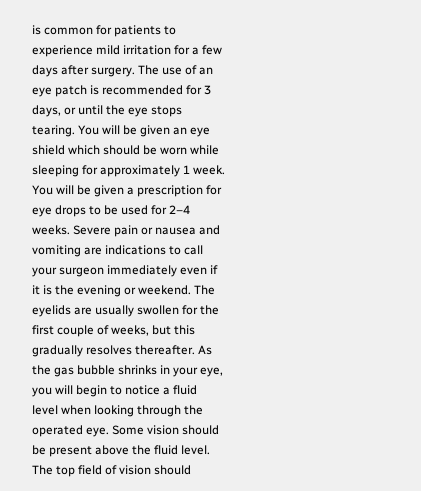is common for patients to experience mild irritation for a few days after surgery. The use of an eye patch is recommended for 3 days, or until the eye stops tearing. You will be given an eye shield which should be worn while sleeping for approximately 1 week. You will be given a prescription for eye drops to be used for 2–4 weeks. Severe pain or nausea and vomiting are indications to call your surgeon immediately even if it is the evening or weekend. The eyelids are usually swollen for the first couple of weeks, but this gradually resolves thereafter. As the gas bubble shrinks in your eye, you will begin to notice a fluid level when looking through the operated eye. Some vision should be present above the fluid level. The top field of vision should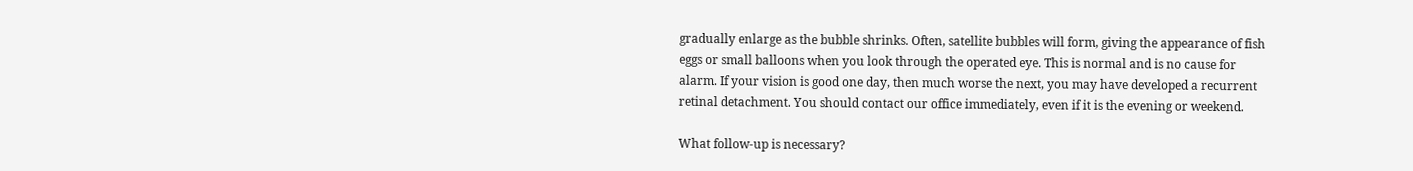gradually enlarge as the bubble shrinks. Often, satellite bubbles will form, giving the appearance of fish eggs or small balloons when you look through the operated eye. This is normal and is no cause for alarm. If your vision is good one day, then much worse the next, you may have developed a recurrent retinal detachment. You should contact our office immediately, even if it is the evening or weekend.

What follow-up is necessary?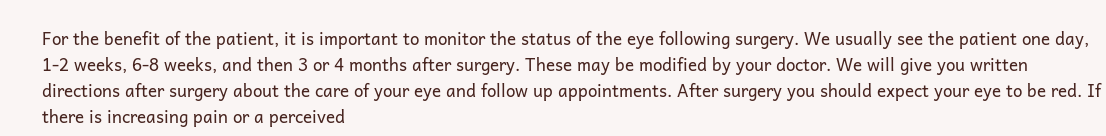For the benefit of the patient, it is important to monitor the status of the eye following surgery. We usually see the patient one day, 1-2 weeks, 6-8 weeks, and then 3 or 4 months after surgery. These may be modified by your doctor. We will give you written directions after surgery about the care of your eye and follow up appointments. After surgery you should expect your eye to be red. If there is increasing pain or a perceived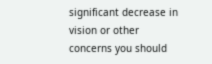significant decrease in vision or other concerns you should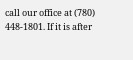call our office at (780) 448-1801. If it is after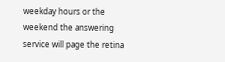weekday hours or the weekend the answering service will page the retina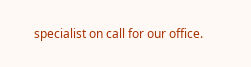specialist on call for our office.